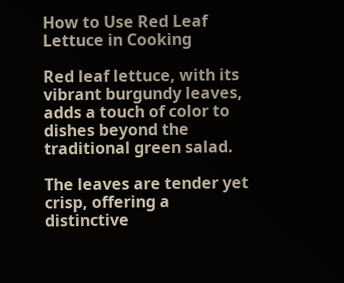How to Use Red Leaf Lettuce in Cooking

Red leaf lettuce, with its vibrant burgundy leaves, adds a touch of color to dishes beyond the traditional green salad.

The leaves are tender yet crisp, offering a distinctive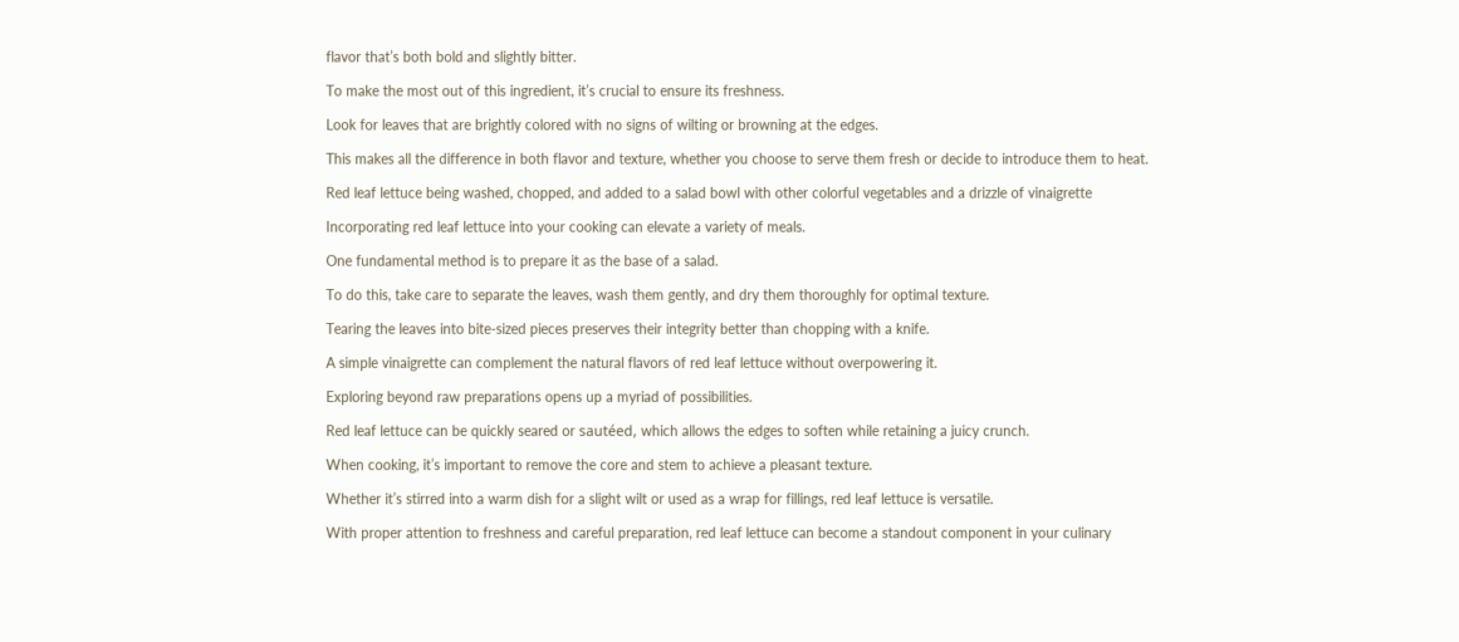flavor that’s both bold and slightly bitter.

To make the most out of this ingredient, it’s crucial to ensure its freshness.

Look for leaves that are brightly colored with no signs of wilting or browning at the edges.

This makes all the difference in both flavor and texture, whether you choose to serve them fresh or decide to introduce them to heat.

Red leaf lettuce being washed, chopped, and added to a salad bowl with other colorful vegetables and a drizzle of vinaigrette

Incorporating red leaf lettuce into your cooking can elevate a variety of meals.

One fundamental method is to prepare it as the base of a salad.

To do this, take care to separate the leaves, wash them gently, and dry them thoroughly for optimal texture.

Tearing the leaves into bite-sized pieces preserves their integrity better than chopping with a knife.

A simple vinaigrette can complement the natural flavors of red leaf lettuce without overpowering it.

Exploring beyond raw preparations opens up a myriad of possibilities.

Red leaf lettuce can be quickly seared or sautéed, which allows the edges to soften while retaining a juicy crunch.

When cooking, it’s important to remove the core and stem to achieve a pleasant texture.

Whether it’s stirred into a warm dish for a slight wilt or used as a wrap for fillings, red leaf lettuce is versatile.

With proper attention to freshness and careful preparation, red leaf lettuce can become a standout component in your culinary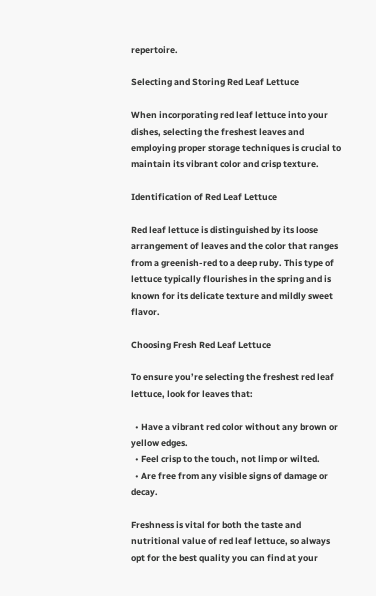repertoire.

Selecting and Storing Red Leaf Lettuce

When incorporating red leaf lettuce into your dishes, selecting the freshest leaves and employing proper storage techniques is crucial to maintain its vibrant color and crisp texture.

Identification of Red Leaf Lettuce

Red leaf lettuce is distinguished by its loose arrangement of leaves and the color that ranges from a greenish-red to a deep ruby. This type of lettuce typically flourishes in the spring and is known for its delicate texture and mildly sweet flavor.

Choosing Fresh Red Leaf Lettuce

To ensure you’re selecting the freshest red leaf lettuce, look for leaves that:

  • Have a vibrant red color without any brown or yellow edges.
  • Feel crisp to the touch, not limp or wilted.
  • Are free from any visible signs of damage or decay.

Freshness is vital for both the taste and nutritional value of red leaf lettuce, so always opt for the best quality you can find at your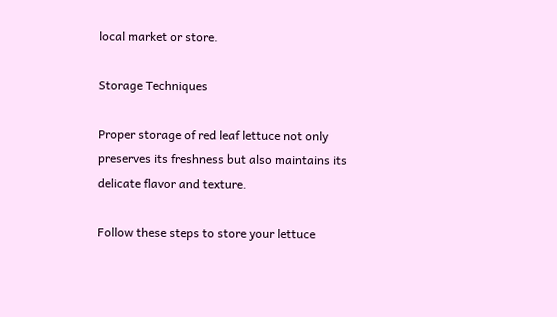local market or store.

Storage Techniques

Proper storage of red leaf lettuce not only preserves its freshness but also maintains its delicate flavor and texture.

Follow these steps to store your lettuce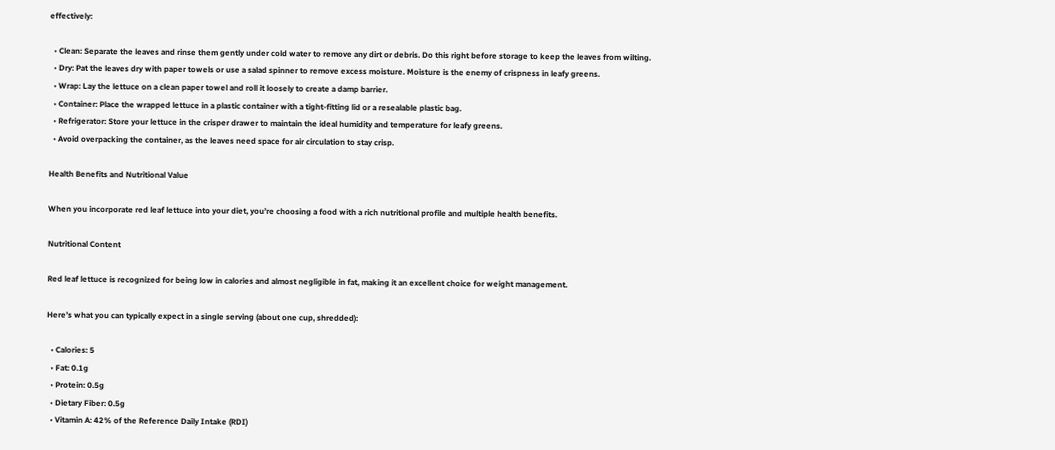effectively:

  • Clean: Separate the leaves and rinse them gently under cold water to remove any dirt or debris. Do this right before storage to keep the leaves from wilting.
  • Dry: Pat the leaves dry with paper towels or use a salad spinner to remove excess moisture. Moisture is the enemy of crispness in leafy greens.
  • Wrap: Lay the lettuce on a clean paper towel and roll it loosely to create a damp barrier.
  • Container: Place the wrapped lettuce in a plastic container with a tight-fitting lid or a resealable plastic bag.
  • Refrigerator: Store your lettuce in the crisper drawer to maintain the ideal humidity and temperature for leafy greens.
  • Avoid overpacking the container, as the leaves need space for air circulation to stay crisp.

Health Benefits and Nutritional Value

When you incorporate red leaf lettuce into your diet, you’re choosing a food with a rich nutritional profile and multiple health benefits.

Nutritional Content

Red leaf lettuce is recognized for being low in calories and almost negligible in fat, making it an excellent choice for weight management.

Here’s what you can typically expect in a single serving (about one cup, shredded):

  • Calories: 5
  • Fat: 0.1g
  • Protein: 0.5g
  • Dietary Fiber: 0.5g
  • Vitamin A: 42% of the Reference Daily Intake (RDI)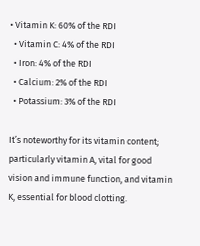• Vitamin K: 60% of the RDI
  • Vitamin C: 4% of the RDI
  • Iron: 4% of the RDI
  • Calcium: 2% of the RDI
  • Potassium: 3% of the RDI

It’s noteworthy for its vitamin content; particularly vitamin A, vital for good vision and immune function, and vitamin K, essential for blood clotting.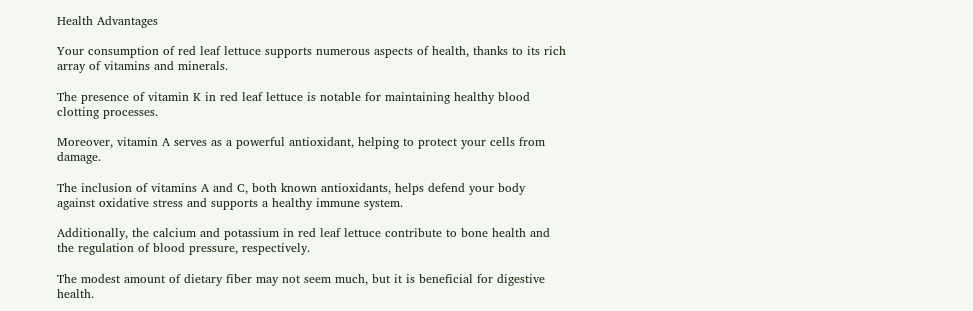Health Advantages

Your consumption of red leaf lettuce supports numerous aspects of health, thanks to its rich array of vitamins and minerals.

The presence of vitamin K in red leaf lettuce is notable for maintaining healthy blood clotting processes.

Moreover, vitamin A serves as a powerful antioxidant, helping to protect your cells from damage.

The inclusion of vitamins A and C, both known antioxidants, helps defend your body against oxidative stress and supports a healthy immune system.

Additionally, the calcium and potassium in red leaf lettuce contribute to bone health and the regulation of blood pressure, respectively.

The modest amount of dietary fiber may not seem much, but it is beneficial for digestive health.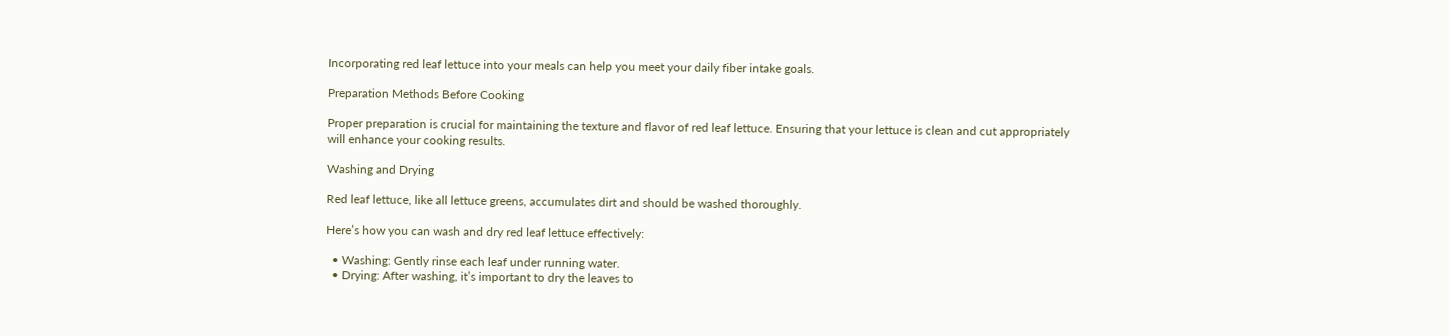Incorporating red leaf lettuce into your meals can help you meet your daily fiber intake goals.

Preparation Methods Before Cooking

Proper preparation is crucial for maintaining the texture and flavor of red leaf lettuce. Ensuring that your lettuce is clean and cut appropriately will enhance your cooking results.

Washing and Drying

Red leaf lettuce, like all lettuce greens, accumulates dirt and should be washed thoroughly.

Here’s how you can wash and dry red leaf lettuce effectively:

  • Washing: Gently rinse each leaf under running water.
  • Drying: After washing, it’s important to dry the leaves to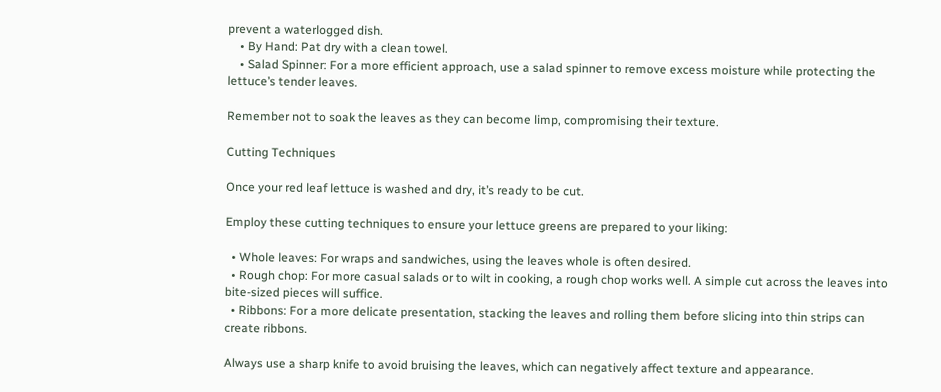prevent a waterlogged dish.
    • By Hand: Pat dry with a clean towel.
    • Salad Spinner: For a more efficient approach, use a salad spinner to remove excess moisture while protecting the lettuce’s tender leaves.

Remember not to soak the leaves as they can become limp, compromising their texture.

Cutting Techniques

Once your red leaf lettuce is washed and dry, it’s ready to be cut.

Employ these cutting techniques to ensure your lettuce greens are prepared to your liking:

  • Whole leaves: For wraps and sandwiches, using the leaves whole is often desired.
  • Rough chop: For more casual salads or to wilt in cooking, a rough chop works well. A simple cut across the leaves into bite-sized pieces will suffice.
  • Ribbons: For a more delicate presentation, stacking the leaves and rolling them before slicing into thin strips can create ribbons.

Always use a sharp knife to avoid bruising the leaves, which can negatively affect texture and appearance.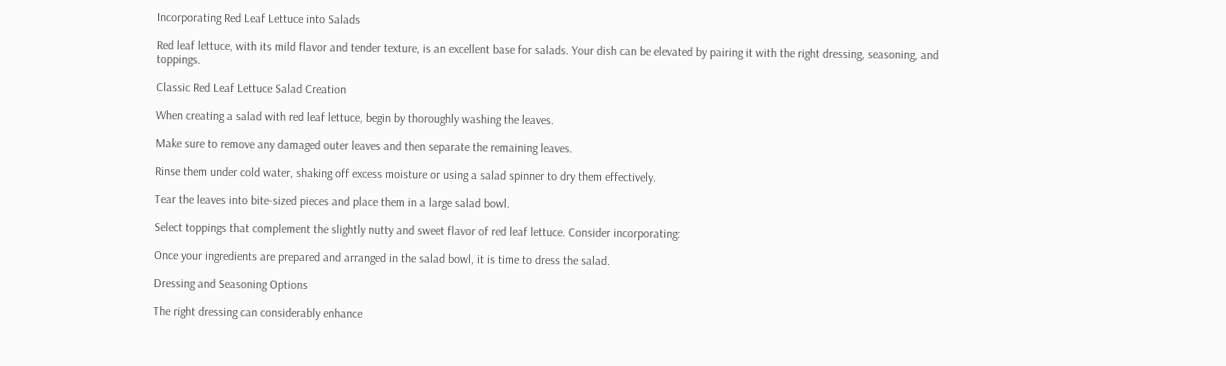Incorporating Red Leaf Lettuce into Salads

Red leaf lettuce, with its mild flavor and tender texture, is an excellent base for salads. Your dish can be elevated by pairing it with the right dressing, seasoning, and toppings.

Classic Red Leaf Lettuce Salad Creation

When creating a salad with red leaf lettuce, begin by thoroughly washing the leaves.

Make sure to remove any damaged outer leaves and then separate the remaining leaves.

Rinse them under cold water, shaking off excess moisture or using a salad spinner to dry them effectively.

Tear the leaves into bite-sized pieces and place them in a large salad bowl.

Select toppings that complement the slightly nutty and sweet flavor of red leaf lettuce. Consider incorporating:

Once your ingredients are prepared and arranged in the salad bowl, it is time to dress the salad.

Dressing and Seasoning Options

The right dressing can considerably enhance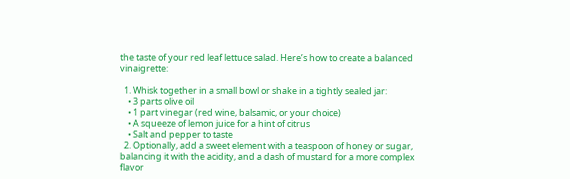the taste of your red leaf lettuce salad. Here’s how to create a balanced vinaigrette:

  1. Whisk together in a small bowl or shake in a tightly sealed jar:
    • 3 parts olive oil
    • 1 part vinegar (red wine, balsamic, or your choice)
    • A squeeze of lemon juice for a hint of citrus
    • Salt and pepper to taste
  2. Optionally, add a sweet element with a teaspoon of honey or sugar, balancing it with the acidity, and a dash of mustard for a more complex flavor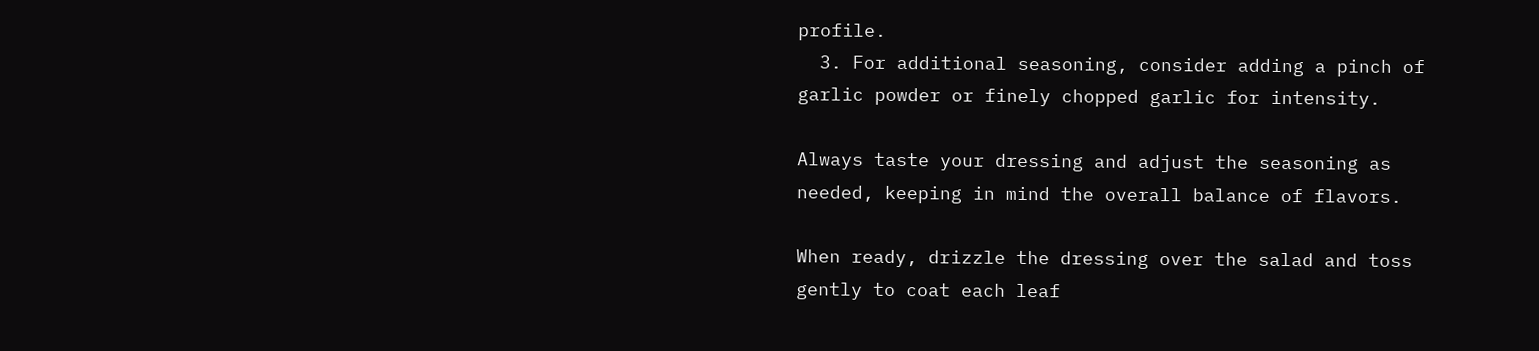profile.
  3. For additional seasoning, consider adding a pinch of garlic powder or finely chopped garlic for intensity.

Always taste your dressing and adjust the seasoning as needed, keeping in mind the overall balance of flavors.

When ready, drizzle the dressing over the salad and toss gently to coat each leaf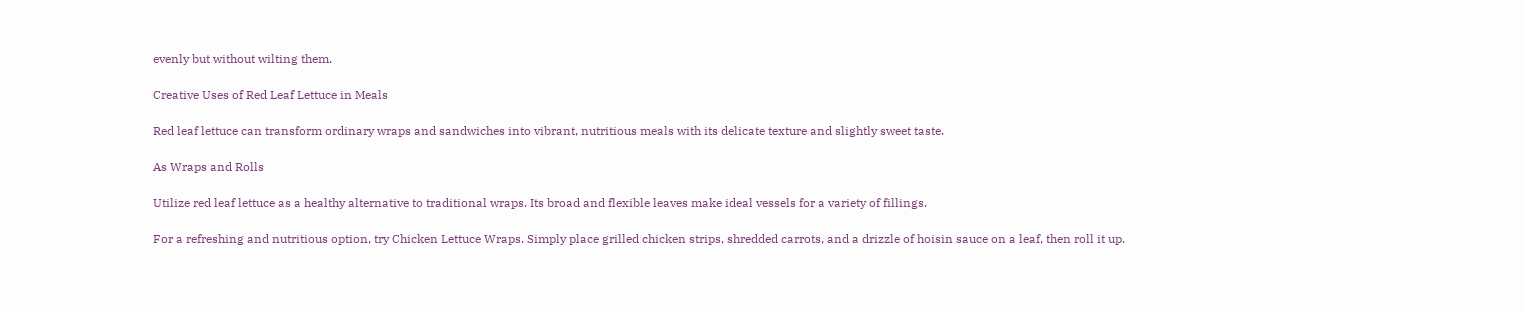evenly but without wilting them.

Creative Uses of Red Leaf Lettuce in Meals

Red leaf lettuce can transform ordinary wraps and sandwiches into vibrant, nutritious meals with its delicate texture and slightly sweet taste.

As Wraps and Rolls

Utilize red leaf lettuce as a healthy alternative to traditional wraps. Its broad and flexible leaves make ideal vessels for a variety of fillings.

For a refreshing and nutritious option, try Chicken Lettuce Wraps. Simply place grilled chicken strips, shredded carrots, and a drizzle of hoisin sauce on a leaf, then roll it up.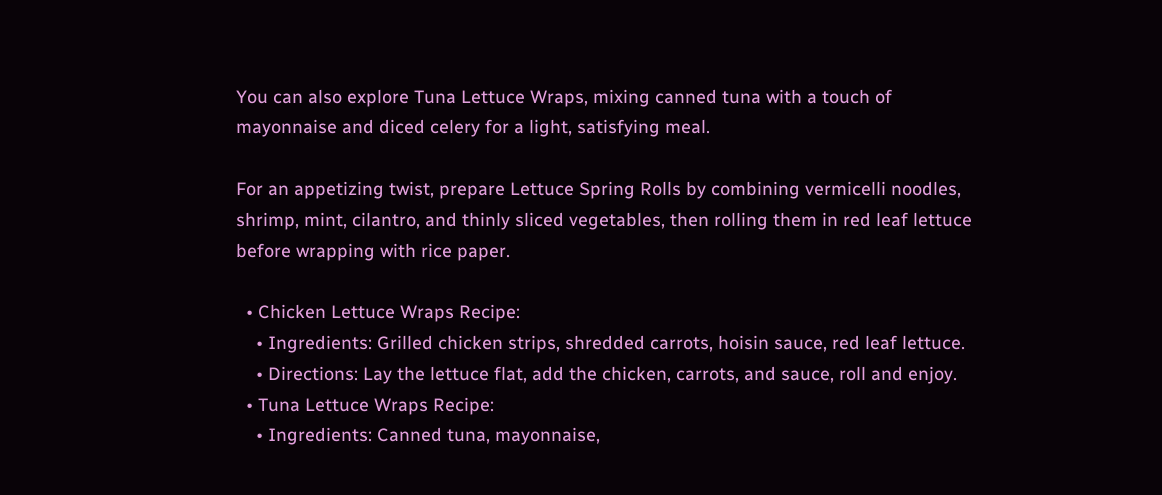You can also explore Tuna Lettuce Wraps, mixing canned tuna with a touch of mayonnaise and diced celery for a light, satisfying meal.

For an appetizing twist, prepare Lettuce Spring Rolls by combining vermicelli noodles, shrimp, mint, cilantro, and thinly sliced vegetables, then rolling them in red leaf lettuce before wrapping with rice paper.

  • Chicken Lettuce Wraps Recipe:
    • Ingredients: Grilled chicken strips, shredded carrots, hoisin sauce, red leaf lettuce.
    • Directions: Lay the lettuce flat, add the chicken, carrots, and sauce, roll and enjoy.
  • Tuna Lettuce Wraps Recipe:
    • Ingredients: Canned tuna, mayonnaise,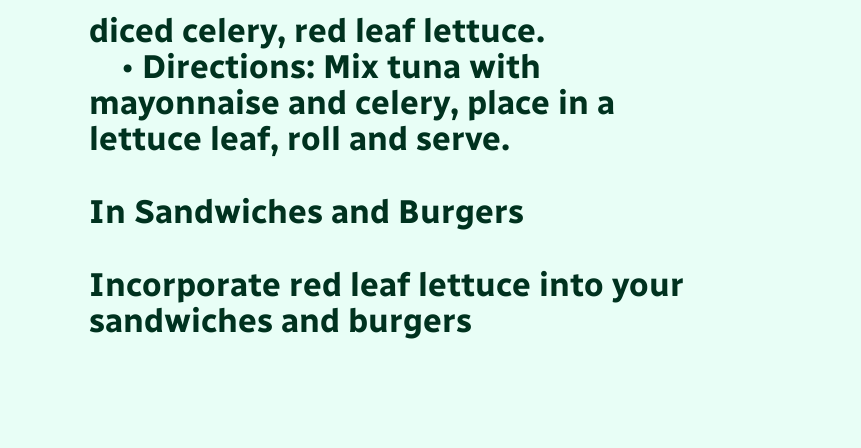diced celery, red leaf lettuce.
    • Directions: Mix tuna with mayonnaise and celery, place in a lettuce leaf, roll and serve.

In Sandwiches and Burgers

Incorporate red leaf lettuce into your sandwiches and burgers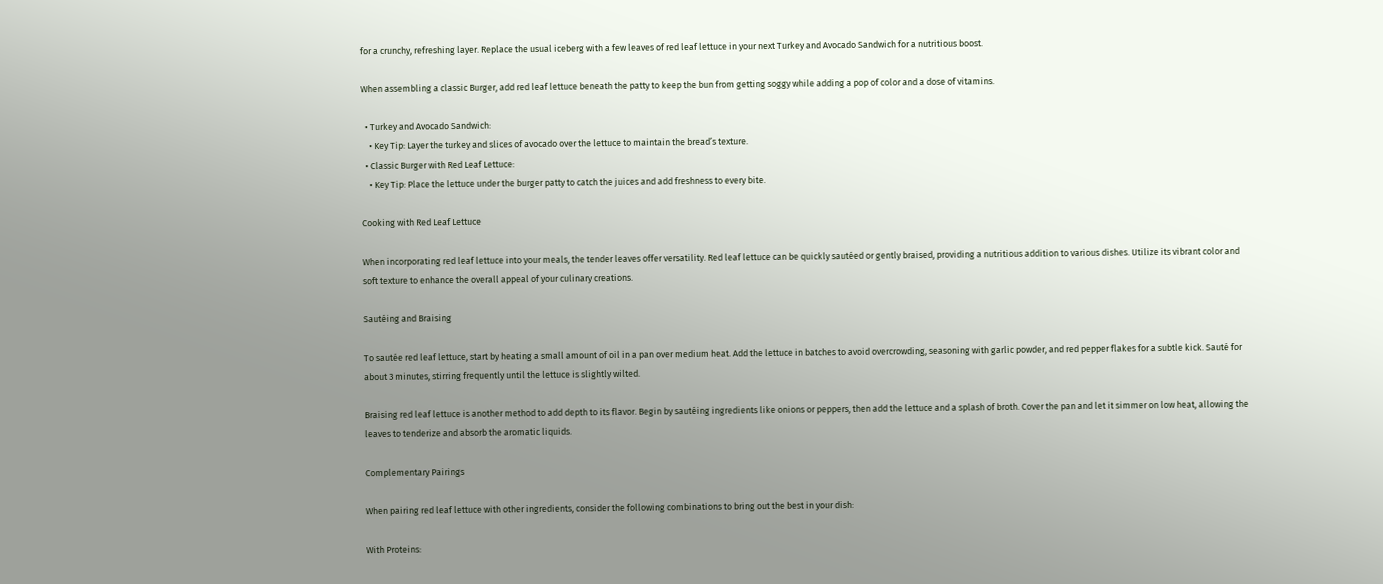for a crunchy, refreshing layer. Replace the usual iceberg with a few leaves of red leaf lettuce in your next Turkey and Avocado Sandwich for a nutritious boost.

When assembling a classic Burger, add red leaf lettuce beneath the patty to keep the bun from getting soggy while adding a pop of color and a dose of vitamins.

  • Turkey and Avocado Sandwich:
    • Key Tip: Layer the turkey and slices of avocado over the lettuce to maintain the bread’s texture.
  • Classic Burger with Red Leaf Lettuce:
    • Key Tip: Place the lettuce under the burger patty to catch the juices and add freshness to every bite.

Cooking with Red Leaf Lettuce

When incorporating red leaf lettuce into your meals, the tender leaves offer versatility. Red leaf lettuce can be quickly sautéed or gently braised, providing a nutritious addition to various dishes. Utilize its vibrant color and soft texture to enhance the overall appeal of your culinary creations.

Sautéing and Braising

To sautée red leaf lettuce, start by heating a small amount of oil in a pan over medium heat. Add the lettuce in batches to avoid overcrowding, seasoning with garlic powder, and red pepper flakes for a subtle kick. Sauté for about 3 minutes, stirring frequently until the lettuce is slightly wilted.

Braising red leaf lettuce is another method to add depth to its flavor. Begin by sautéing ingredients like onions or peppers, then add the lettuce and a splash of broth. Cover the pan and let it simmer on low heat, allowing the leaves to tenderize and absorb the aromatic liquids.

Complementary Pairings

When pairing red leaf lettuce with other ingredients, consider the following combinations to bring out the best in your dish:

With Proteins: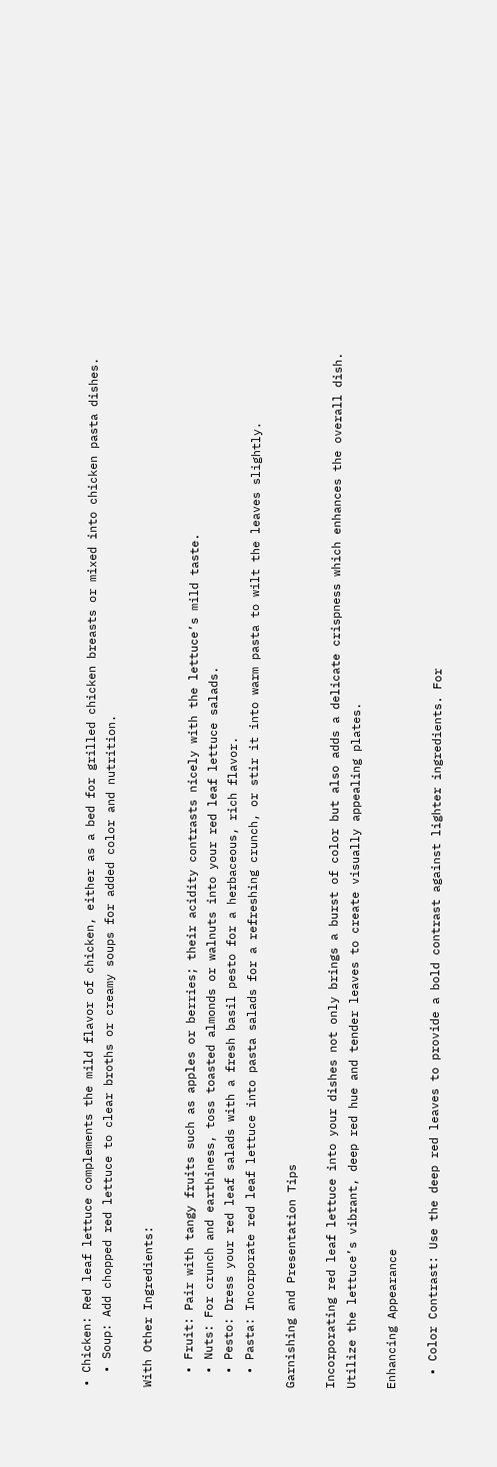• Chicken: Red leaf lettuce complements the mild flavor of chicken, either as a bed for grilled chicken breasts or mixed into chicken pasta dishes.
  • Soup: Add chopped red lettuce to clear broths or creamy soups for added color and nutrition.

With Other Ingredients:

  • Fruit: Pair with tangy fruits such as apples or berries; their acidity contrasts nicely with the lettuce’s mild taste.
  • Nuts: For crunch and earthiness, toss toasted almonds or walnuts into your red leaf lettuce salads.
  • Pesto: Dress your red leaf salads with a fresh basil pesto for a herbaceous, rich flavor.
  • Pasta: Incorporate red leaf lettuce into pasta salads for a refreshing crunch, or stir it into warm pasta to wilt the leaves slightly.

Garnishing and Presentation Tips

Incorporating red leaf lettuce into your dishes not only brings a burst of color but also adds a delicate crispness which enhances the overall dish. Utilize the lettuce’s vibrant, deep red hue and tender leaves to create visually appealing plates.

Enhancing Appearance

  • Color Contrast: Use the deep red leaves to provide a bold contrast against lighter ingredients. For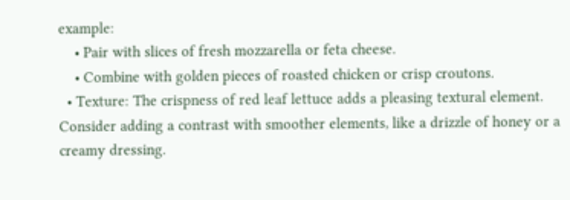example:
    • Pair with slices of fresh mozzarella or feta cheese.
    • Combine with golden pieces of roasted chicken or crisp croutons.
  • Texture: The crispness of red leaf lettuce adds a pleasing textural element. Consider adding a contrast with smoother elements, like a drizzle of honey or a creamy dressing.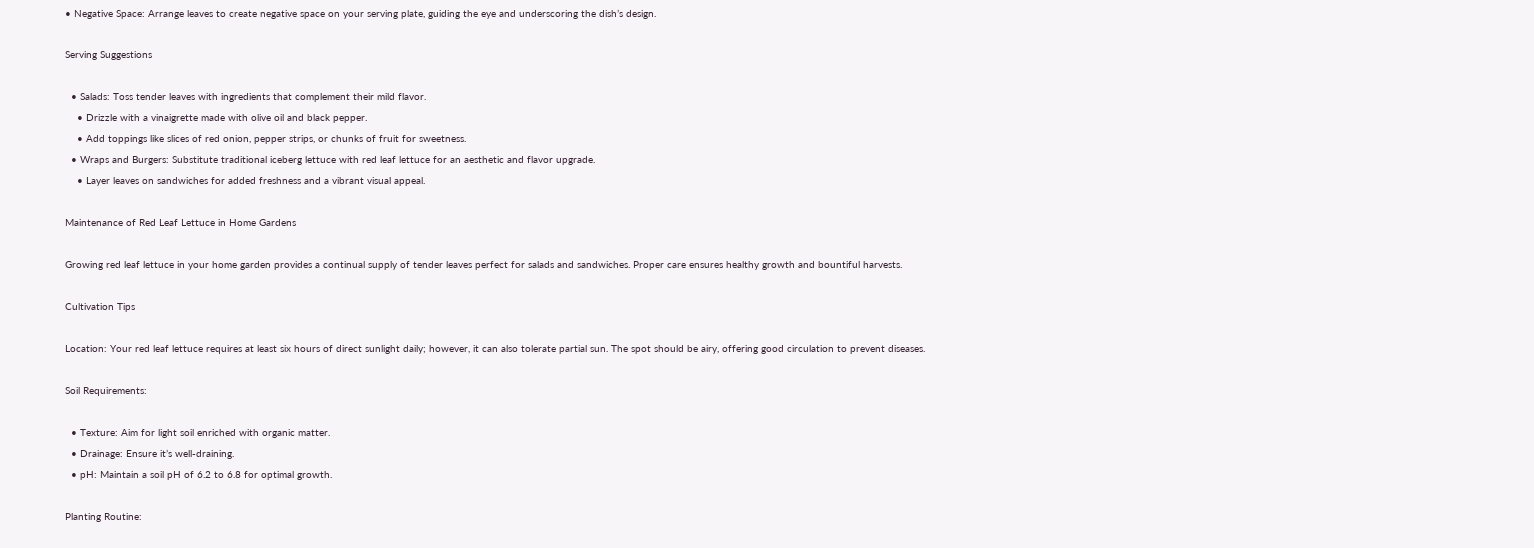• Negative Space: Arrange leaves to create negative space on your serving plate, guiding the eye and underscoring the dish’s design.

Serving Suggestions

  • Salads: Toss tender leaves with ingredients that complement their mild flavor.
    • Drizzle with a vinaigrette made with olive oil and black pepper.
    • Add toppings like slices of red onion, pepper strips, or chunks of fruit for sweetness.
  • Wraps and Burgers: Substitute traditional iceberg lettuce with red leaf lettuce for an aesthetic and flavor upgrade.
    • Layer leaves on sandwiches for added freshness and a vibrant visual appeal.

Maintenance of Red Leaf Lettuce in Home Gardens

Growing red leaf lettuce in your home garden provides a continual supply of tender leaves perfect for salads and sandwiches. Proper care ensures healthy growth and bountiful harvests.

Cultivation Tips

Location: Your red leaf lettuce requires at least six hours of direct sunlight daily; however, it can also tolerate partial sun. The spot should be airy, offering good circulation to prevent diseases.

Soil Requirements:

  • Texture: Aim for light soil enriched with organic matter.
  • Drainage: Ensure it’s well-draining.
  • pH: Maintain a soil pH of 6.2 to 6.8 for optimal growth.

Planting Routine: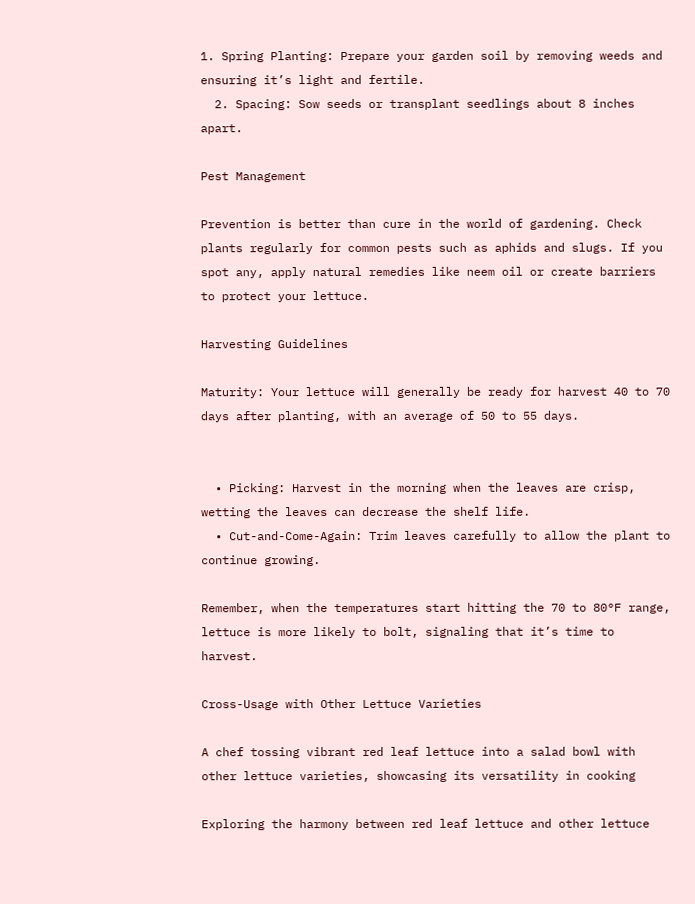1. Spring Planting: Prepare your garden soil by removing weeds and ensuring it’s light and fertile.
  2. Spacing: Sow seeds or transplant seedlings about 8 inches apart.

Pest Management

Prevention is better than cure in the world of gardening. Check plants regularly for common pests such as aphids and slugs. If you spot any, apply natural remedies like neem oil or create barriers to protect your lettuce.

Harvesting Guidelines

Maturity: Your lettuce will generally be ready for harvest 40 to 70 days after planting, with an average of 50 to 55 days.


  • Picking: Harvest in the morning when the leaves are crisp, wetting the leaves can decrease the shelf life.
  • Cut-and-Come-Again: Trim leaves carefully to allow the plant to continue growing.

Remember, when the temperatures start hitting the 70 to 80°F range, lettuce is more likely to bolt, signaling that it’s time to harvest.

Cross-Usage with Other Lettuce Varieties

A chef tossing vibrant red leaf lettuce into a salad bowl with other lettuce varieties, showcasing its versatility in cooking

Exploring the harmony between red leaf lettuce and other lettuce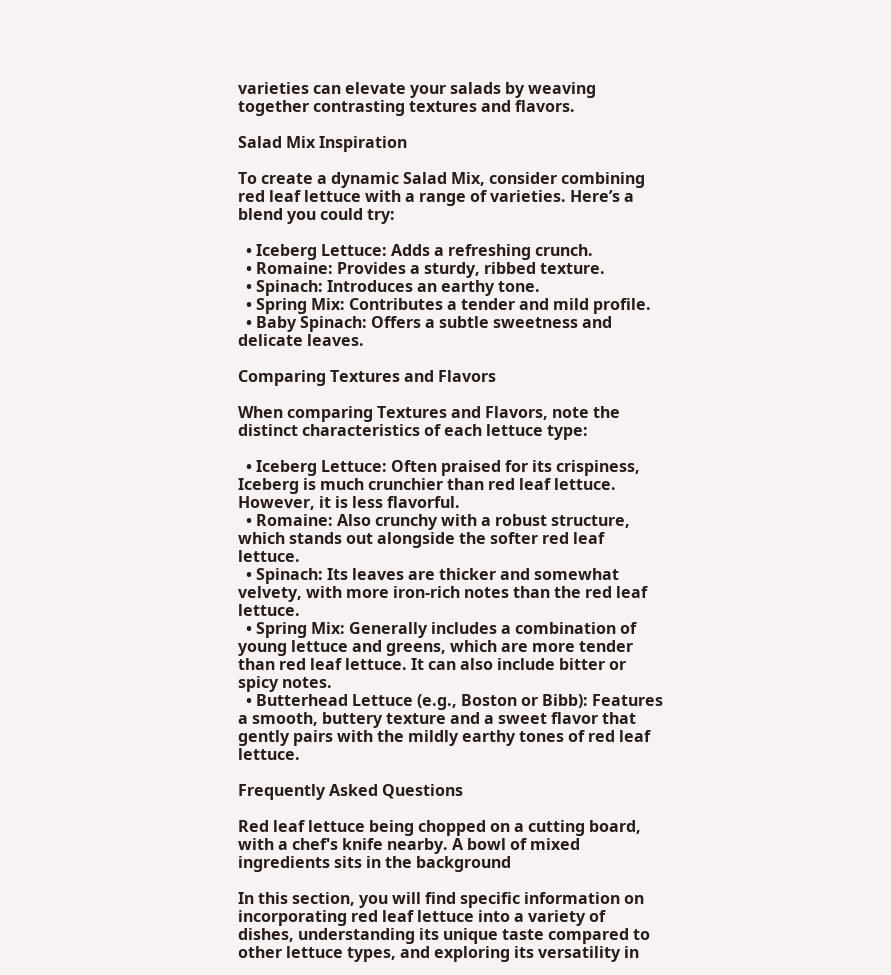varieties can elevate your salads by weaving together contrasting textures and flavors.

Salad Mix Inspiration

To create a dynamic Salad Mix, consider combining red leaf lettuce with a range of varieties. Here’s a blend you could try:

  • Iceberg Lettuce: Adds a refreshing crunch.
  • Romaine: Provides a sturdy, ribbed texture.
  • Spinach: Introduces an earthy tone.
  • Spring Mix: Contributes a tender and mild profile.
  • Baby Spinach: Offers a subtle sweetness and delicate leaves.

Comparing Textures and Flavors

When comparing Textures and Flavors, note the distinct characteristics of each lettuce type:

  • Iceberg Lettuce: Often praised for its crispiness, Iceberg is much crunchier than red leaf lettuce. However, it is less flavorful.
  • Romaine: Also crunchy with a robust structure, which stands out alongside the softer red leaf lettuce.
  • Spinach: Its leaves are thicker and somewhat velvety, with more iron-rich notes than the red leaf lettuce.
  • Spring Mix: Generally includes a combination of young lettuce and greens, which are more tender than red leaf lettuce. It can also include bitter or spicy notes.
  • Butterhead Lettuce (e.g., Boston or Bibb): Features a smooth, buttery texture and a sweet flavor that gently pairs with the mildly earthy tones of red leaf lettuce.

Frequently Asked Questions

Red leaf lettuce being chopped on a cutting board, with a chef's knife nearby. A bowl of mixed ingredients sits in the background

In this section, you will find specific information on incorporating red leaf lettuce into a variety of dishes, understanding its unique taste compared to other lettuce types, and exploring its versatility in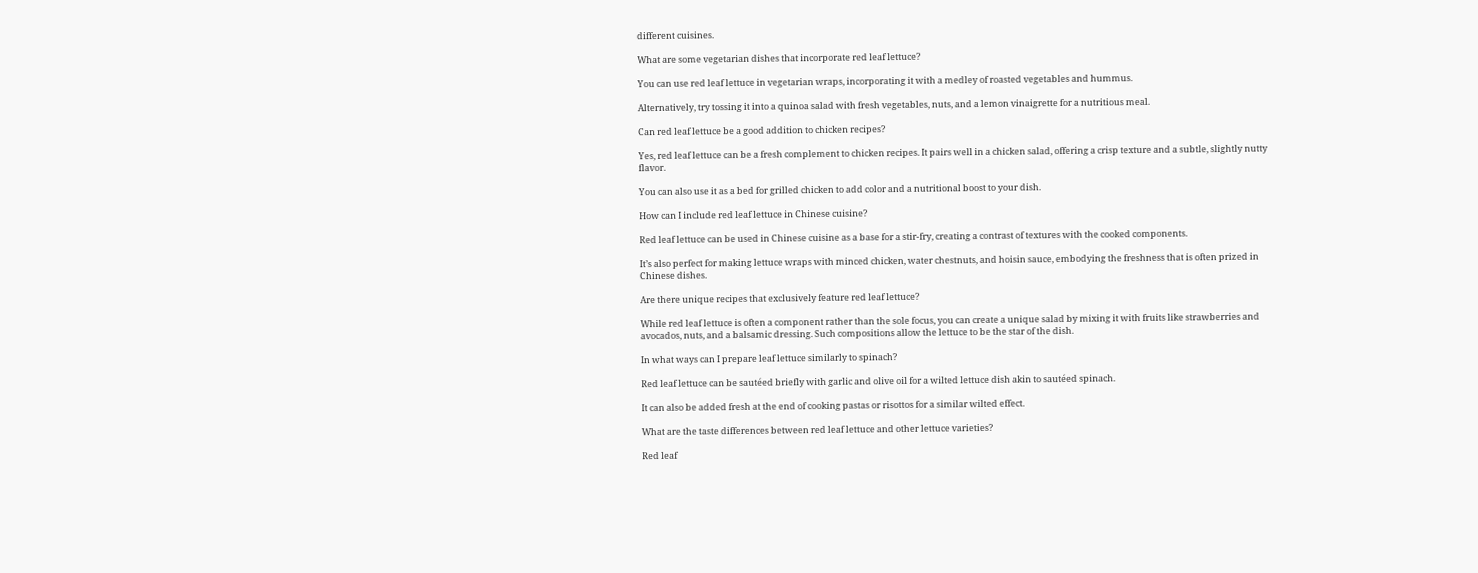different cuisines.

What are some vegetarian dishes that incorporate red leaf lettuce?

You can use red leaf lettuce in vegetarian wraps, incorporating it with a medley of roasted vegetables and hummus.

Alternatively, try tossing it into a quinoa salad with fresh vegetables, nuts, and a lemon vinaigrette for a nutritious meal.

Can red leaf lettuce be a good addition to chicken recipes?

Yes, red leaf lettuce can be a fresh complement to chicken recipes. It pairs well in a chicken salad, offering a crisp texture and a subtle, slightly nutty flavor.

You can also use it as a bed for grilled chicken to add color and a nutritional boost to your dish.

How can I include red leaf lettuce in Chinese cuisine?

Red leaf lettuce can be used in Chinese cuisine as a base for a stir-fry, creating a contrast of textures with the cooked components.

It’s also perfect for making lettuce wraps with minced chicken, water chestnuts, and hoisin sauce, embodying the freshness that is often prized in Chinese dishes.

Are there unique recipes that exclusively feature red leaf lettuce?

While red leaf lettuce is often a component rather than the sole focus, you can create a unique salad by mixing it with fruits like strawberries and avocados, nuts, and a balsamic dressing. Such compositions allow the lettuce to be the star of the dish.

In what ways can I prepare leaf lettuce similarly to spinach?

Red leaf lettuce can be sautéed briefly with garlic and olive oil for a wilted lettuce dish akin to sautéed spinach.

It can also be added fresh at the end of cooking pastas or risottos for a similar wilted effect.

What are the taste differences between red leaf lettuce and other lettuce varieties?

Red leaf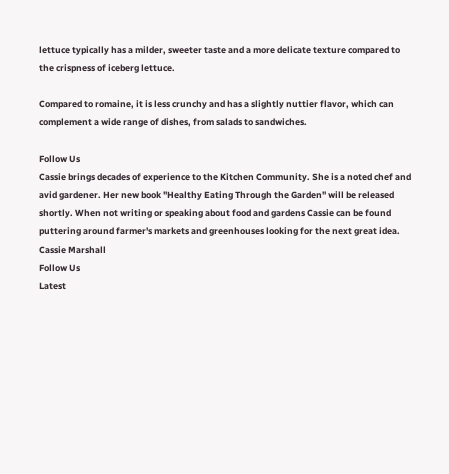lettuce typically has a milder, sweeter taste and a more delicate texture compared to the crispness of iceberg lettuce.

Compared to romaine, it is less crunchy and has a slightly nuttier flavor, which can complement a wide range of dishes, from salads to sandwiches.

Follow Us
Cassie brings decades of experience to the Kitchen Community. She is a noted chef and avid gardener. Her new book "Healthy Eating Through the Garden" will be released shortly. When not writing or speaking about food and gardens Cassie can be found puttering around farmer's markets and greenhouses looking for the next great idea.
Cassie Marshall
Follow Us
Latest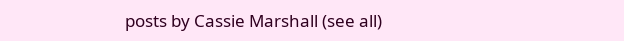posts by Cassie Marshall (see all)